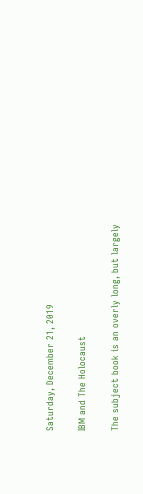Saturday, December 21, 2019

IBM and The Holocaust

The subject book is an overly long, but largely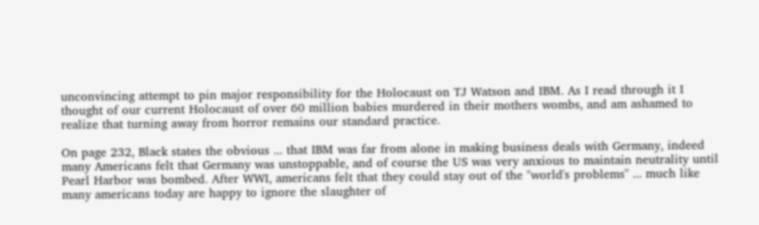unconvincing attempt to pin major responsibility for the Holocaust on TJ Watson and IBM. As I read through it I thought of our current Holocaust of over 60 million babies murdered in their mothers wombs, and am ashamed to realize that turning away from horror remains our standard practice.

On page 232, Black states the obvious ... that IBM was far from alone in making business deals with Germany, indeed many Americans felt that Germany was unstoppable, and of course the US was very anxious to maintain neutrality until Pearl Harbor was bombed. After WWI, americans felt that they could stay out of the "world's problems" ... much like many americans today are happy to ignore the slaughter of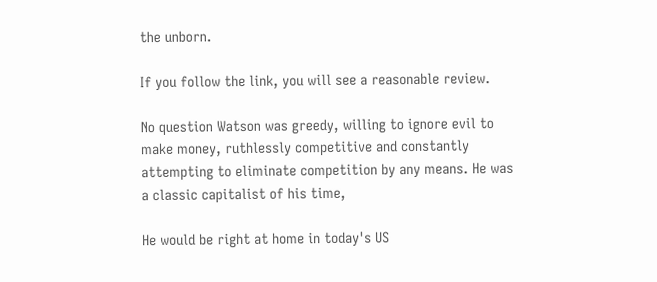the unborn.

If you follow the link, you will see a reasonable review.

No question Watson was greedy, willing to ignore evil to make money, ruthlessly competitive and constantly attempting to eliminate competition by any means. He was a classic capitalist of his time,

He would be right at home in today's US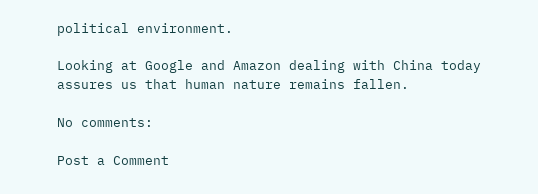political environment.

Looking at Google and Amazon dealing with China today assures us that human nature remains fallen.

No comments:

Post a Comment